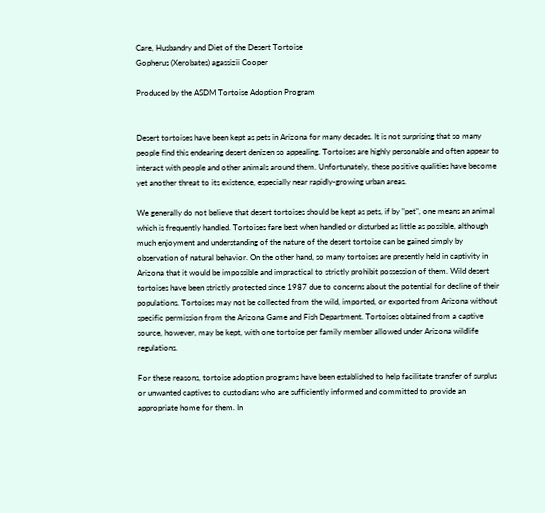Care, Husbandry and Diet of the Desert Tortoise
Gopherus (Xerobates) agassizii Cooper

Produced by the ASDM Tortoise Adoption Program


Desert tortoises have been kept as pets in Arizona for many decades. It is not surprising that so many people find this endearing desert denizen so appealing. Tortoises are highly personable and often appear to interact with people and other animals around them. Unfortunately, these positive qualities have become yet another threat to its existence, especially near rapidly-growing urban areas.

We generally do not believe that desert tortoises should be kept as pets, if by "pet", one means an animal which is frequently handled. Tortoises fare best when handled or disturbed as little as possible, although much enjoyment and understanding of the nature of the desert tortoise can be gained simply by observation of natural behavior. On the other hand, so many tortoises are presently held in captivity in Arizona that it would be impossible and impractical to strictly prohibit possession of them. Wild desert tortoises have been strictly protected since 1987 due to concerns about the potential for decline of their populations. Tortoises may not be collected from the wild, imported, or exported from Arizona without specific permission from the Arizona Game and Fish Department. Tortoises obtained from a captive source, however, may be kept, with one tortoise per family member allowed under Arizona wildlife regulations.

For these reasons, tortoise adoption programs have been established to help facilitate transfer of surplus or unwanted captives to custodians who are sufficiently informed and committed to provide an appropriate home for them. In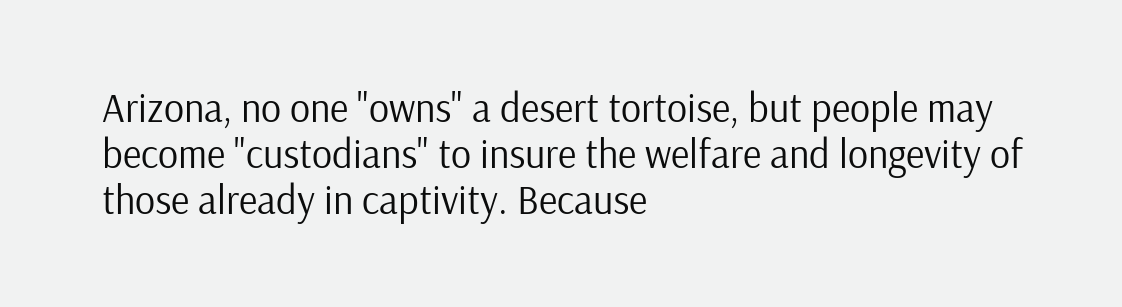Arizona, no one "owns" a desert tortoise, but people may become "custodians" to insure the welfare and longevity of those already in captivity. Because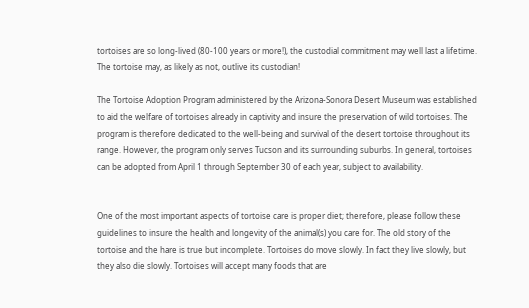tortoises are so long-lived (80-100 years or more!), the custodial commitment may well last a lifetime. The tortoise may, as likely as not, outlive its custodian!

The Tortoise Adoption Program administered by the Arizona-Sonora Desert Museum was established to aid the welfare of tortoises already in captivity and insure the preservation of wild tortoises. The program is therefore dedicated to the well-being and survival of the desert tortoise throughout its range. However, the program only serves Tucson and its surrounding suburbs. In general, tortoises can be adopted from April 1 through September 30 of each year, subject to availability.


One of the most important aspects of tortoise care is proper diet; therefore, please follow these guidelines to insure the health and longevity of the animal(s) you care for. The old story of the tortoise and the hare is true but incomplete. Tortoises do move slowly. In fact they live slowly, but they also die slowly. Tortoises will accept many foods that are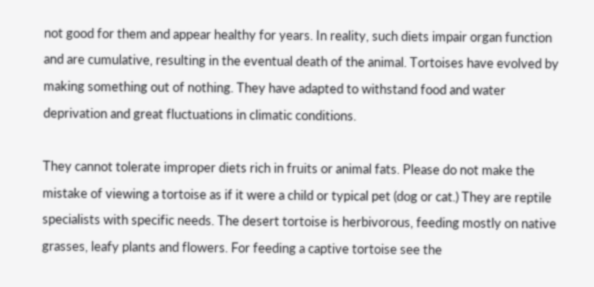not good for them and appear healthy for years. In reality, such diets impair organ function and are cumulative, resulting in the eventual death of the animal. Tortoises have evolved by making something out of nothing. They have adapted to withstand food and water deprivation and great fluctuations in climatic conditions.

They cannot tolerate improper diets rich in fruits or animal fats. Please do not make the mistake of viewing a tortoise as if it were a child or typical pet (dog or cat.) They are reptile specialists with specific needs. The desert tortoise is herbivorous, feeding mostly on native grasses, leafy plants and flowers. For feeding a captive tortoise see the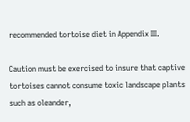recommended tortoise diet in Appendix III.

Caution must be exercised to insure that captive tortoises cannot consume toxic landscape plants such as oleander,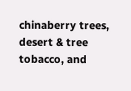chinaberry trees, desert & tree tobacco, and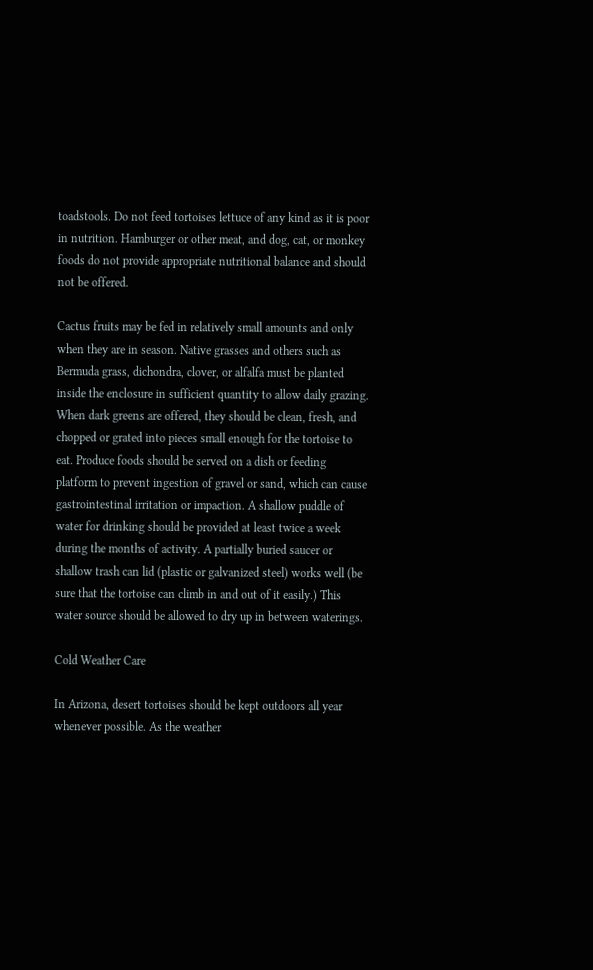toadstools. Do not feed tortoises lettuce of any kind as it is poor in nutrition. Hamburger or other meat, and dog, cat, or monkey foods do not provide appropriate nutritional balance and should not be offered.

Cactus fruits may be fed in relatively small amounts and only when they are in season. Native grasses and others such as Bermuda grass, dichondra, clover, or alfalfa must be planted inside the enclosure in sufficient quantity to allow daily grazing. When dark greens are offered, they should be clean, fresh, and chopped or grated into pieces small enough for the tortoise to eat. Produce foods should be served on a dish or feeding platform to prevent ingestion of gravel or sand, which can cause gastrointestinal irritation or impaction. A shallow puddle of water for drinking should be provided at least twice a week during the months of activity. A partially buried saucer or shallow trash can lid (plastic or galvanized steel) works well (be sure that the tortoise can climb in and out of it easily.) This water source should be allowed to dry up in between waterings.

Cold Weather Care

In Arizona, desert tortoises should be kept outdoors all year whenever possible. As the weather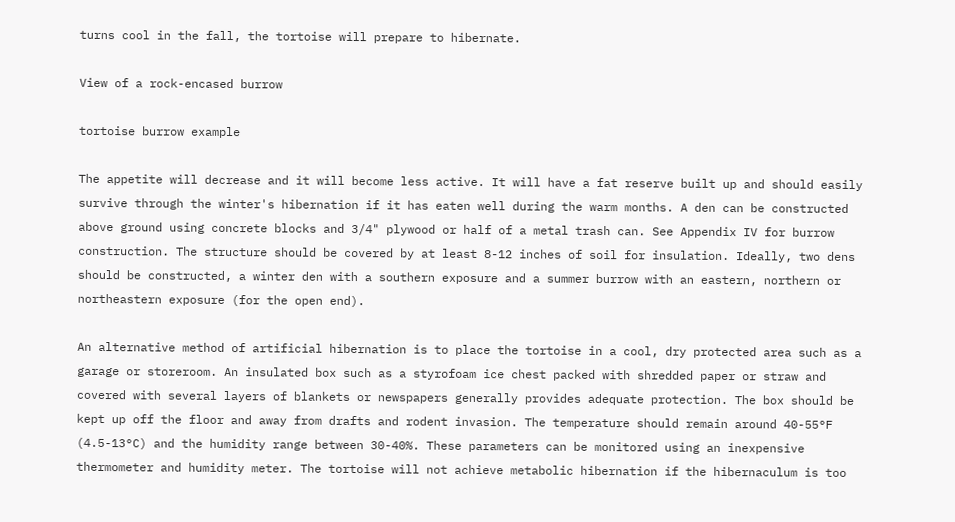turns cool in the fall, the tortoise will prepare to hibernate.

View of a rock-encased burrow

tortoise burrow example

The appetite will decrease and it will become less active. It will have a fat reserve built up and should easily survive through the winter's hibernation if it has eaten well during the warm months. A den can be constructed above ground using concrete blocks and 3/4" plywood or half of a metal trash can. See Appendix IV for burrow construction. The structure should be covered by at least 8-12 inches of soil for insulation. Ideally, two dens should be constructed, a winter den with a southern exposure and a summer burrow with an eastern, northern or northeastern exposure (for the open end).

An alternative method of artificial hibernation is to place the tortoise in a cool, dry protected area such as a garage or storeroom. An insulated box such as a styrofoam ice chest packed with shredded paper or straw and covered with several layers of blankets or newspapers generally provides adequate protection. The box should be kept up off the floor and away from drafts and rodent invasion. The temperature should remain around 40-55°F (4.5-13°C) and the humidity range between 30-40%. These parameters can be monitored using an inexpensive thermometer and humidity meter. The tortoise will not achieve metabolic hibernation if the hibernaculum is too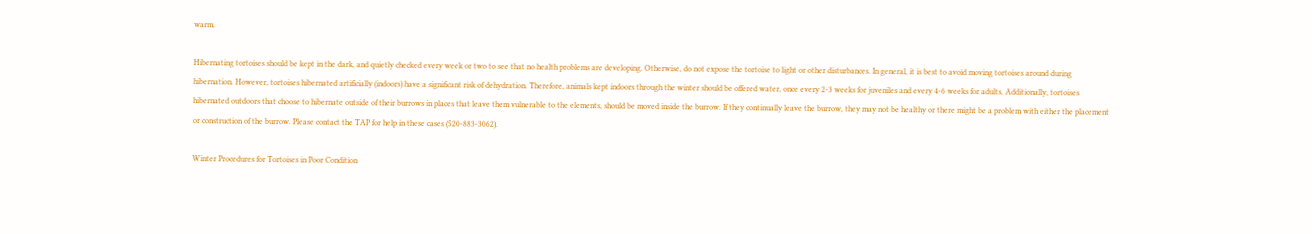warm.

Hibernating tortoises should be kept in the dark, and quietly checked every week or two to see that no health problems are developing. Otherwise, do not expose the tortoise to light or other disturbances. In general, it is best to avoid moving tortoises around during hibernation. However, tortoises hibernated artificially (indoors) have a significant risk of dehydration. Therefore, animals kept indoors through the winter should be offered water, once every 2-3 weeks for juveniles and every 4-6 weeks for adults. Additionally, tortoises hibernated outdoors that choose to hibernate outside of their burrows in places that leave them vulnerable to the elements, should be moved inside the burrow. If they continually leave the burrow, they may not be healthy or there might be a problem with either the placement or construction of the burrow. Please contact the TAP for help in these cases (520-883-3062).

Winter Procedures for Tortoises in Poor Condition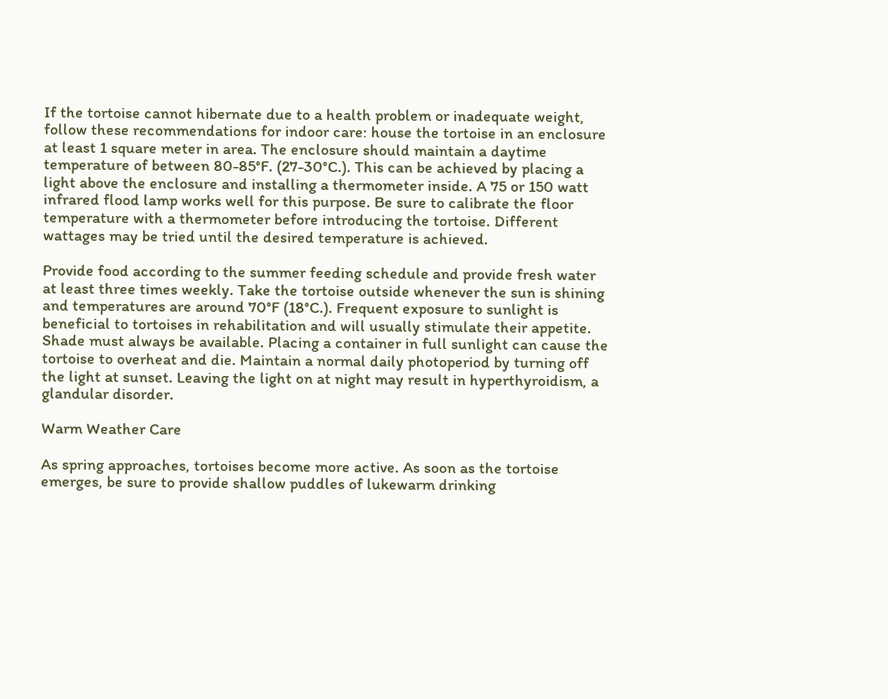If the tortoise cannot hibernate due to a health problem or inadequate weight, follow these recommendations for indoor care: house the tortoise in an enclosure at least 1 square meter in area. The enclosure should maintain a daytime temperature of between 80-85°F. (27-30°C.). This can be achieved by placing a light above the enclosure and installing a thermometer inside. A 75 or 150 watt infrared flood lamp works well for this purpose. Be sure to calibrate the floor temperature with a thermometer before introducing the tortoise. Different wattages may be tried until the desired temperature is achieved.

Provide food according to the summer feeding schedule and provide fresh water at least three times weekly. Take the tortoise outside whenever the sun is shining and temperatures are around 70°F (18°C.). Frequent exposure to sunlight is beneficial to tortoises in rehabilitation and will usually stimulate their appetite. Shade must always be available. Placing a container in full sunlight can cause the tortoise to overheat and die. Maintain a normal daily photoperiod by turning off the light at sunset. Leaving the light on at night may result in hyperthyroidism, a glandular disorder.

Warm Weather Care

As spring approaches, tortoises become more active. As soon as the tortoise emerges, be sure to provide shallow puddles of lukewarm drinking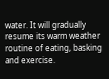water. It will gradually resume its warm weather routine of eating, basking and exercise.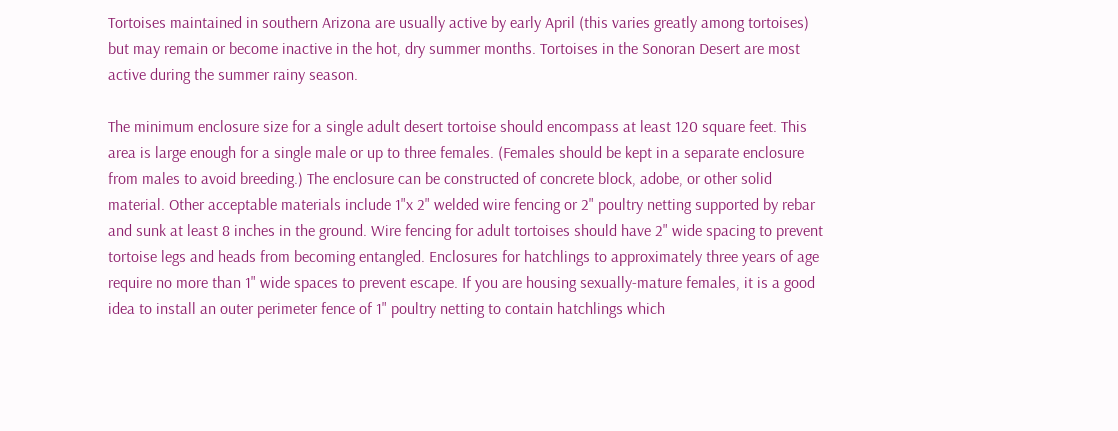Tortoises maintained in southern Arizona are usually active by early April (this varies greatly among tortoises) but may remain or become inactive in the hot, dry summer months. Tortoises in the Sonoran Desert are most active during the summer rainy season.

The minimum enclosure size for a single adult desert tortoise should encompass at least 120 square feet. This area is large enough for a single male or up to three females. (Females should be kept in a separate enclosure from males to avoid breeding.) The enclosure can be constructed of concrete block, adobe, or other solid material. Other acceptable materials include 1"x 2" welded wire fencing or 2" poultry netting supported by rebar and sunk at least 8 inches in the ground. Wire fencing for adult tortoises should have 2" wide spacing to prevent tortoise legs and heads from becoming entangled. Enclosures for hatchlings to approximately three years of age require no more than 1" wide spaces to prevent escape. If you are housing sexually-mature females, it is a good idea to install an outer perimeter fence of 1" poultry netting to contain hatchlings which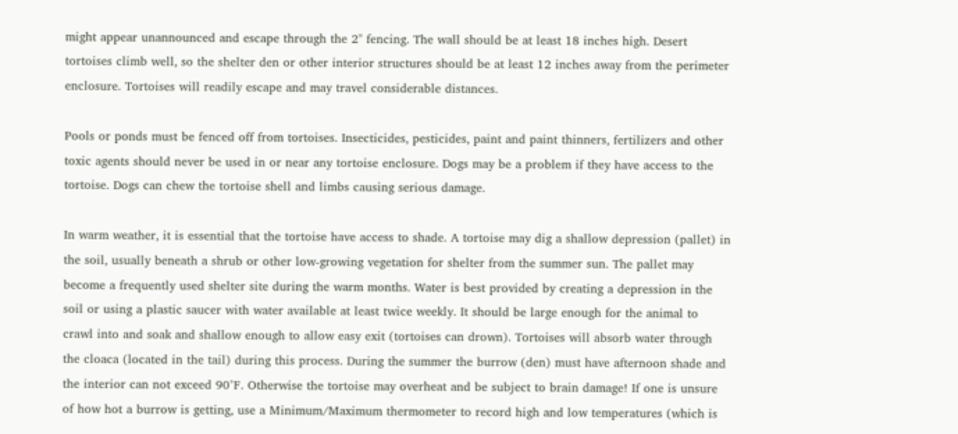might appear unannounced and escape through the 2" fencing. The wall should be at least 18 inches high. Desert tortoises climb well, so the shelter den or other interior structures should be at least 12 inches away from the perimeter enclosure. Tortoises will readily escape and may travel considerable distances.

Pools or ponds must be fenced off from tortoises. Insecticides, pesticides, paint and paint thinners, fertilizers and other toxic agents should never be used in or near any tortoise enclosure. Dogs may be a problem if they have access to the tortoise. Dogs can chew the tortoise shell and limbs causing serious damage.

In warm weather, it is essential that the tortoise have access to shade. A tortoise may dig a shallow depression (pallet) in the soil, usually beneath a shrub or other low-growing vegetation for shelter from the summer sun. The pallet may become a frequently used shelter site during the warm months. Water is best provided by creating a depression in the soil or using a plastic saucer with water available at least twice weekly. It should be large enough for the animal to crawl into and soak and shallow enough to allow easy exit (tortoises can drown). Tortoises will absorb water through the cloaca (located in the tail) during this process. During the summer the burrow (den) must have afternoon shade and the interior can not exceed 90°F. Otherwise the tortoise may overheat and be subject to brain damage! If one is unsure of how hot a burrow is getting, use a Minimum/Maximum thermometer to record high and low temperatures (which is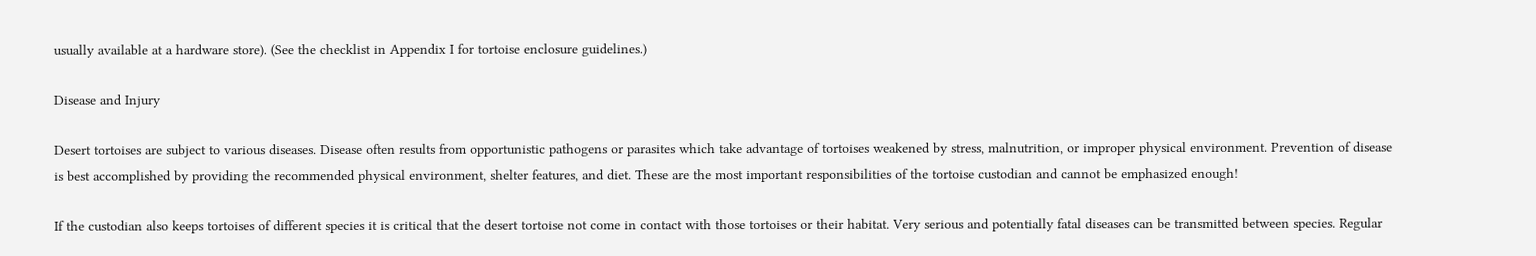usually available at a hardware store). (See the checklist in Appendix I for tortoise enclosure guidelines.)

Disease and Injury

Desert tortoises are subject to various diseases. Disease often results from opportunistic pathogens or parasites which take advantage of tortoises weakened by stress, malnutrition, or improper physical environment. Prevention of disease is best accomplished by providing the recommended physical environment, shelter features, and diet. These are the most important responsibilities of the tortoise custodian and cannot be emphasized enough!

If the custodian also keeps tortoises of different species it is critical that the desert tortoise not come in contact with those tortoises or their habitat. Very serious and potentially fatal diseases can be transmitted between species. Regular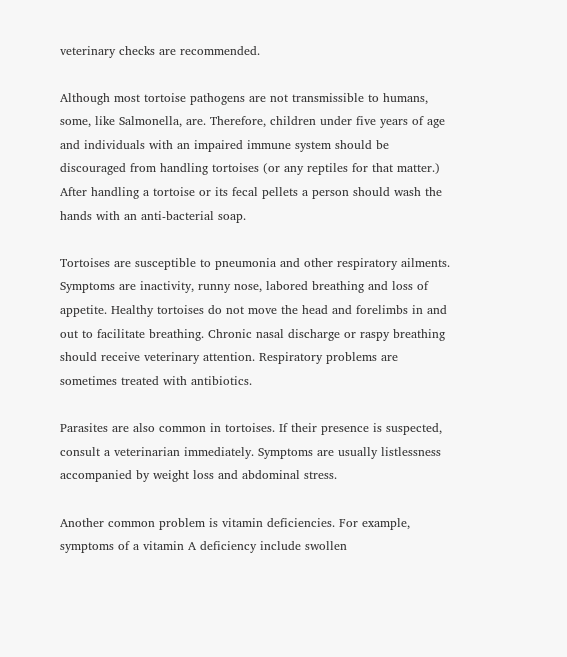veterinary checks are recommended.

Although most tortoise pathogens are not transmissible to humans, some, like Salmonella, are. Therefore, children under five years of age and individuals with an impaired immune system should be discouraged from handling tortoises (or any reptiles for that matter.) After handling a tortoise or its fecal pellets a person should wash the hands with an anti-bacterial soap.

Tortoises are susceptible to pneumonia and other respiratory ailments. Symptoms are inactivity, runny nose, labored breathing and loss of appetite. Healthy tortoises do not move the head and forelimbs in and out to facilitate breathing. Chronic nasal discharge or raspy breathing should receive veterinary attention. Respiratory problems are sometimes treated with antibiotics.

Parasites are also common in tortoises. If their presence is suspected, consult a veterinarian immediately. Symptoms are usually listlessness accompanied by weight loss and abdominal stress.

Another common problem is vitamin deficiencies. For example, symptoms of a vitamin A deficiency include swollen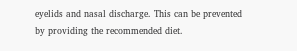eyelids and nasal discharge. This can be prevented by providing the recommended diet.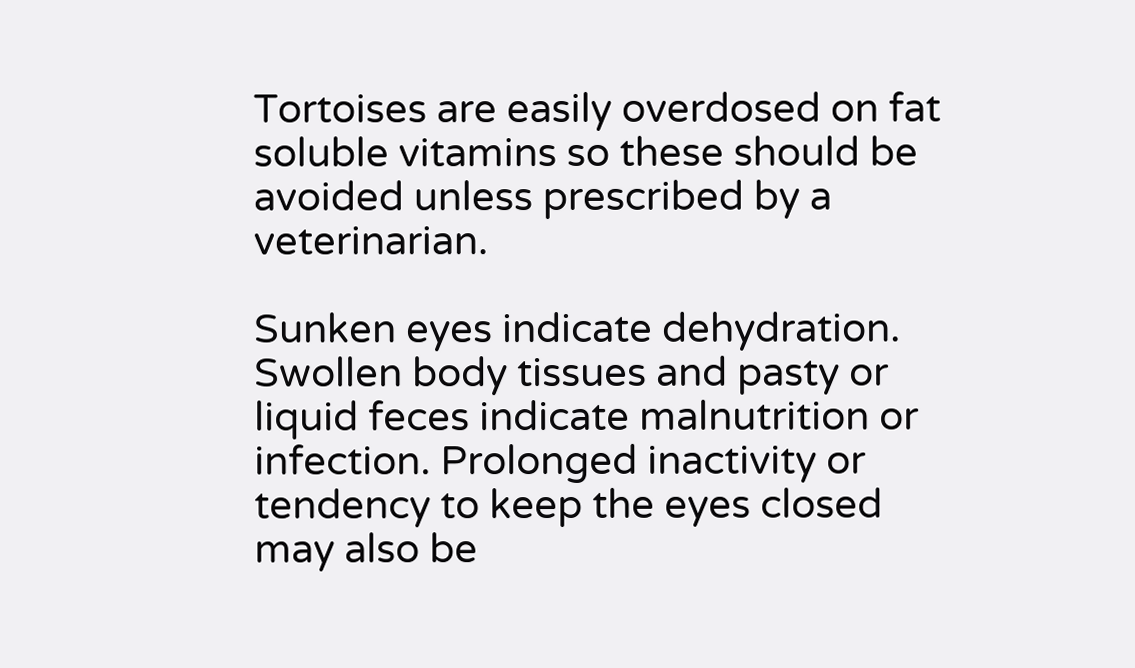Tortoises are easily overdosed on fat soluble vitamins so these should be avoided unless prescribed by a veterinarian.

Sunken eyes indicate dehydration. Swollen body tissues and pasty or liquid feces indicate malnutrition or infection. Prolonged inactivity or tendency to keep the eyes closed may also be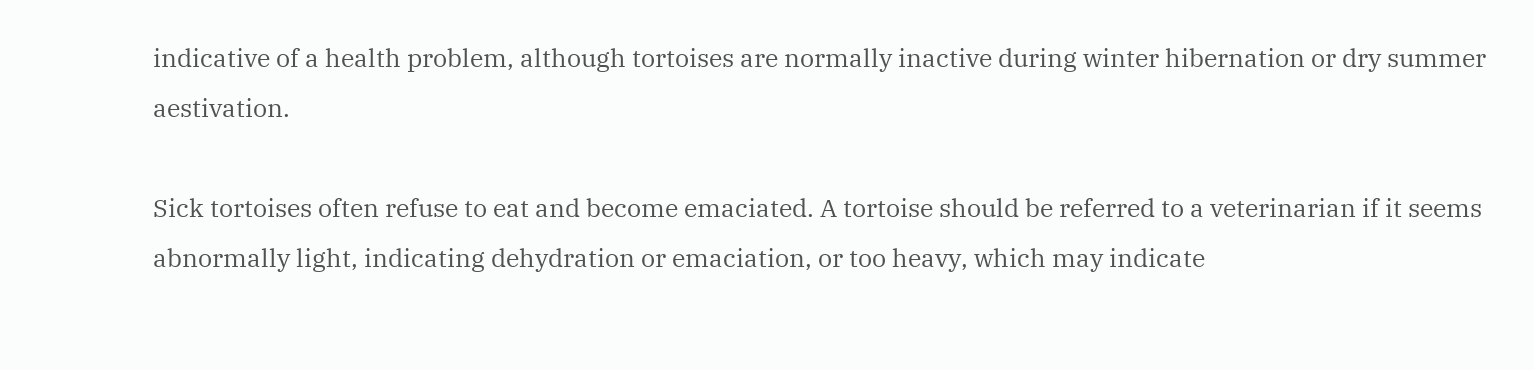indicative of a health problem, although tortoises are normally inactive during winter hibernation or dry summer aestivation.

Sick tortoises often refuse to eat and become emaciated. A tortoise should be referred to a veterinarian if it seems abnormally light, indicating dehydration or emaciation, or too heavy, which may indicate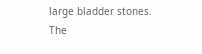large bladder stones. The